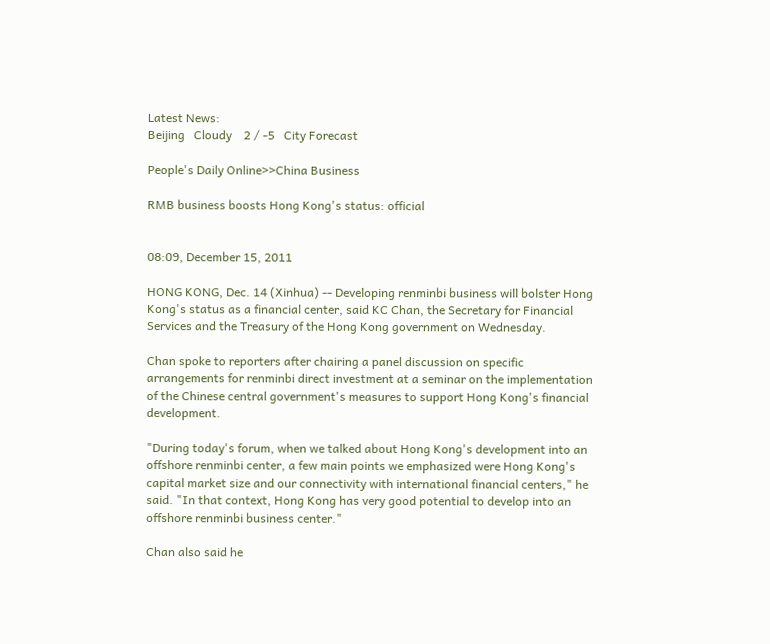Latest News:
Beijing   Cloudy    2 / -5   City Forecast

People's Daily Online>>China Business

RMB business boosts Hong Kong's status: official


08:09, December 15, 2011

HONG KONG, Dec. 14 (Xinhua) -- Developing renminbi business will bolster Hong Kong's status as a financial center, said KC Chan, the Secretary for Financial Services and the Treasury of the Hong Kong government on Wednesday.

Chan spoke to reporters after chairing a panel discussion on specific arrangements for renminbi direct investment at a seminar on the implementation of the Chinese central government's measures to support Hong Kong's financial development.

"During today's forum, when we talked about Hong Kong's development into an offshore renminbi center, a few main points we emphasized were Hong Kong's capital market size and our connectivity with international financial centers," he said. "In that context, Hong Kong has very good potential to develop into an offshore renminbi business center."

Chan also said he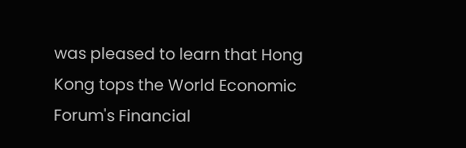was pleased to learn that Hong Kong tops the World Economic Forum's Financial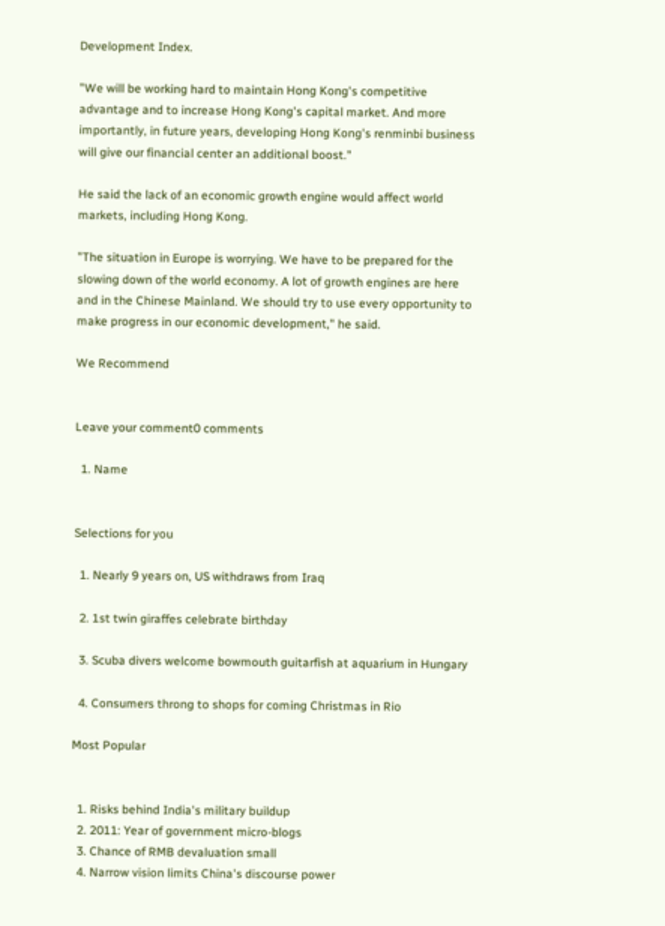Development Index.

"We will be working hard to maintain Hong Kong's competitive advantage and to increase Hong Kong's capital market. And more importantly, in future years, developing Hong Kong's renminbi business will give our financial center an additional boost."

He said the lack of an economic growth engine would affect world markets, including Hong Kong.

"The situation in Europe is worrying. We have to be prepared for the slowing down of the world economy. A lot of growth engines are here and in the Chinese Mainland. We should try to use every opportunity to make progress in our economic development," he said.

We Recommend


Leave your comment0 comments

  1. Name


Selections for you

  1. Nearly 9 years on, US withdraws from Iraq

  2. 1st twin giraffes celebrate birthday

  3. Scuba divers welcome bowmouth guitarfish at aquarium in Hungary

  4. Consumers throng to shops for coming Christmas in Rio

Most Popular


  1. Risks behind India's military buildup
  2. 2011: Year of government micro-blogs
  3. Chance of RMB devaluation small
  4. Narrow vision limits China's discourse power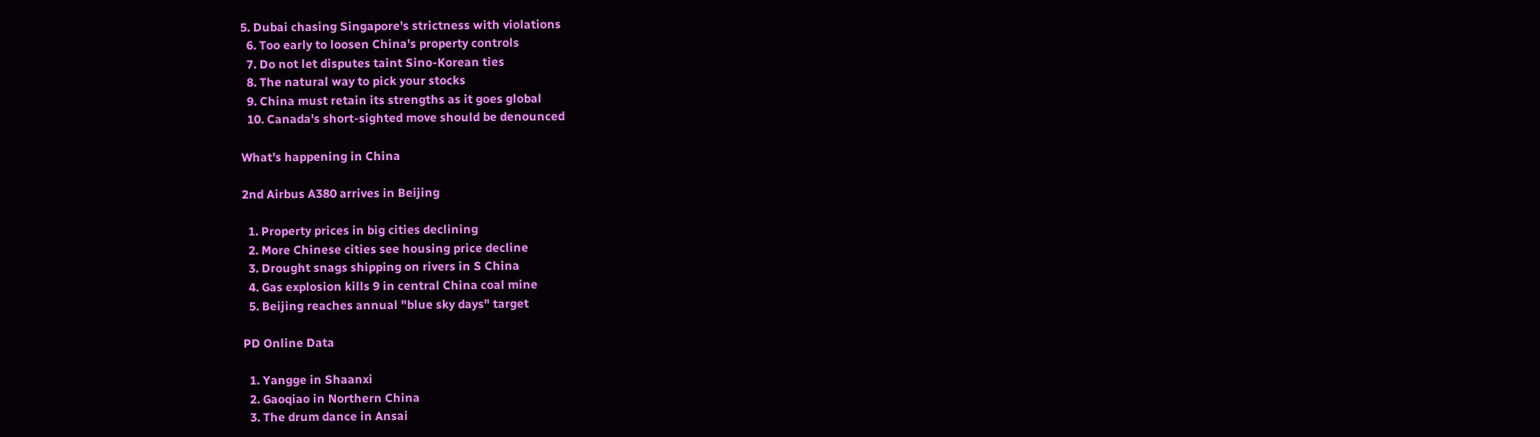5. Dubai chasing Singapore's strictness with violations
  6. Too early to loosen China's property controls
  7. Do not let disputes taint Sino-Korean ties
  8. The natural way to pick your stocks
  9. China must retain its strengths as it goes global
  10. Canada's short-sighted move should be denounced

What's happening in China

2nd Airbus A380 arrives in Beijing

  1. Property prices in big cities declining
  2. More Chinese cities see housing price decline
  3. Drought snags shipping on rivers in S China
  4. Gas explosion kills 9 in central China coal mine
  5. Beijing reaches annual "blue sky days" target

PD Online Data

  1. Yangge in Shaanxi
  2. Gaoqiao in Northern China
  3. The drum dance in Ansai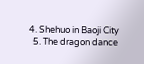4. Shehuo in Baoji City
  5. The dragon dance